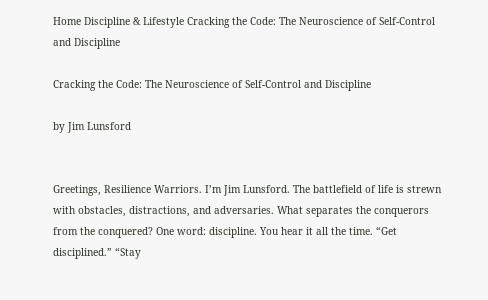Home Discipline & Lifestyle Cracking the Code: The Neuroscience of Self-Control and Discipline

Cracking the Code: The Neuroscience of Self-Control and Discipline

by Jim Lunsford


Greetings, Resilience Warriors. I’m Jim Lunsford. The battlefield of life is strewn with obstacles, distractions, and adversaries. What separates the conquerors from the conquered? One word: discipline. You hear it all the time. “Get disciplined.” “Stay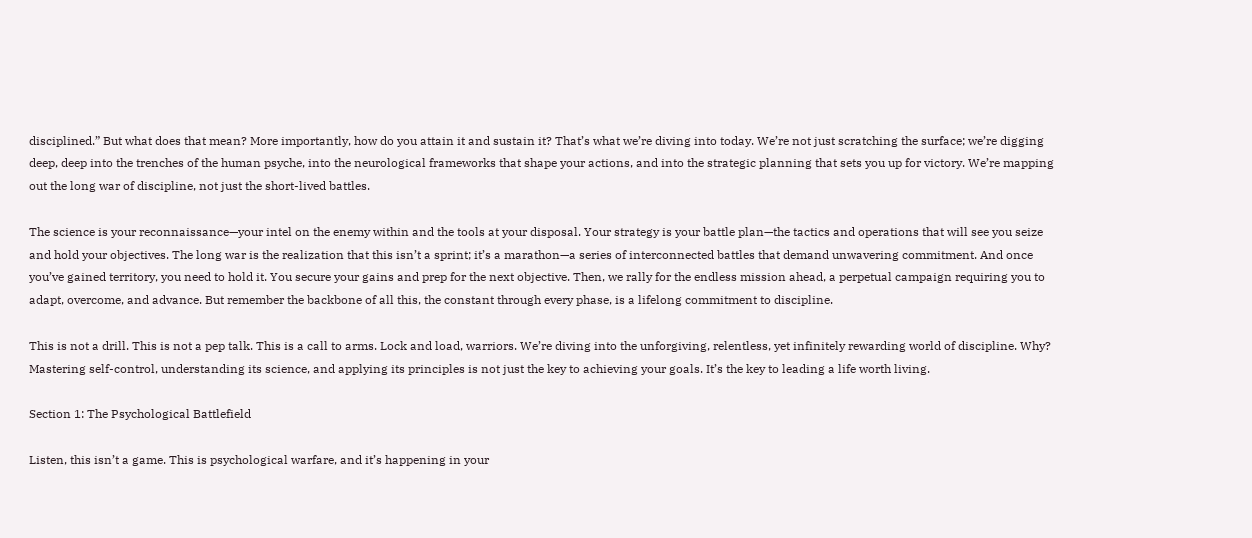disciplined.” But what does that mean? More importantly, how do you attain it and sustain it? That’s what we’re diving into today. We’re not just scratching the surface; we’re digging deep, deep into the trenches of the human psyche, into the neurological frameworks that shape your actions, and into the strategic planning that sets you up for victory. We’re mapping out the long war of discipline, not just the short-lived battles.

The science is your reconnaissance—your intel on the enemy within and the tools at your disposal. Your strategy is your battle plan—the tactics and operations that will see you seize and hold your objectives. The long war is the realization that this isn’t a sprint; it’s a marathon—a series of interconnected battles that demand unwavering commitment. And once you’ve gained territory, you need to hold it. You secure your gains and prep for the next objective. Then, we rally for the endless mission ahead, a perpetual campaign requiring you to adapt, overcome, and advance. But remember the backbone of all this, the constant through every phase, is a lifelong commitment to discipline.

This is not a drill. This is not a pep talk. This is a call to arms. Lock and load, warriors. We’re diving into the unforgiving, relentless, yet infinitely rewarding world of discipline. Why? Mastering self-control, understanding its science, and applying its principles is not just the key to achieving your goals. It’s the key to leading a life worth living.

Section 1: The Psychological Battlefield

Listen, this isn’t a game. This is psychological warfare, and it’s happening in your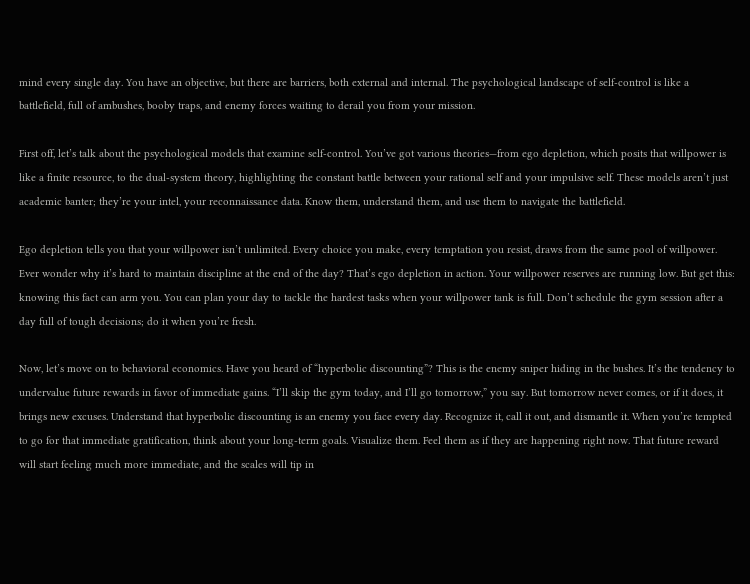mind every single day. You have an objective, but there are barriers, both external and internal. The psychological landscape of self-control is like a battlefield, full of ambushes, booby traps, and enemy forces waiting to derail you from your mission.

First off, let’s talk about the psychological models that examine self-control. You’ve got various theories—from ego depletion, which posits that willpower is like a finite resource, to the dual-system theory, highlighting the constant battle between your rational self and your impulsive self. These models aren’t just academic banter; they’re your intel, your reconnaissance data. Know them, understand them, and use them to navigate the battlefield.

Ego depletion tells you that your willpower isn’t unlimited. Every choice you make, every temptation you resist, draws from the same pool of willpower. Ever wonder why it’s hard to maintain discipline at the end of the day? That’s ego depletion in action. Your willpower reserves are running low. But get this: knowing this fact can arm you. You can plan your day to tackle the hardest tasks when your willpower tank is full. Don’t schedule the gym session after a day full of tough decisions; do it when you’re fresh.

Now, let’s move on to behavioral economics. Have you heard of “hyperbolic discounting”? This is the enemy sniper hiding in the bushes. It’s the tendency to undervalue future rewards in favor of immediate gains. “I’ll skip the gym today, and I’ll go tomorrow,” you say. But tomorrow never comes, or if it does, it brings new excuses. Understand that hyperbolic discounting is an enemy you face every day. Recognize it, call it out, and dismantle it. When you’re tempted to go for that immediate gratification, think about your long-term goals. Visualize them. Feel them as if they are happening right now. That future reward will start feeling much more immediate, and the scales will tip in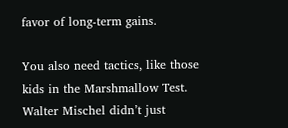favor of long-term gains.

You also need tactics, like those kids in the Marshmallow Test. Walter Mischel didn’t just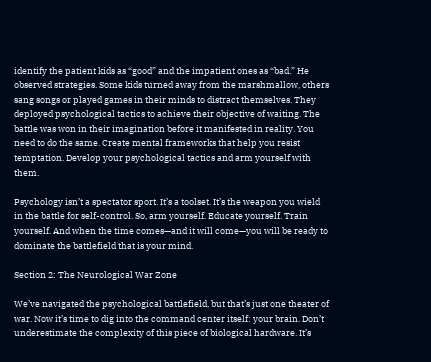identify the patient kids as “good” and the impatient ones as “bad.” He observed strategies. Some kids turned away from the marshmallow, others sang songs or played games in their minds to distract themselves. They deployed psychological tactics to achieve their objective of waiting. The battle was won in their imagination before it manifested in reality. You need to do the same. Create mental frameworks that help you resist temptation. Develop your psychological tactics and arm yourself with them.

Psychology isn’t a spectator sport. It’s a toolset. It’s the weapon you wield in the battle for self-control. So, arm yourself. Educate yourself. Train yourself. And when the time comes—and it will come—you will be ready to dominate the battlefield that is your mind.

Section 2: The Neurological War Zone

We’ve navigated the psychological battlefield, but that’s just one theater of war. Now it’s time to dig into the command center itself: your brain. Don’t underestimate the complexity of this piece of biological hardware. It’s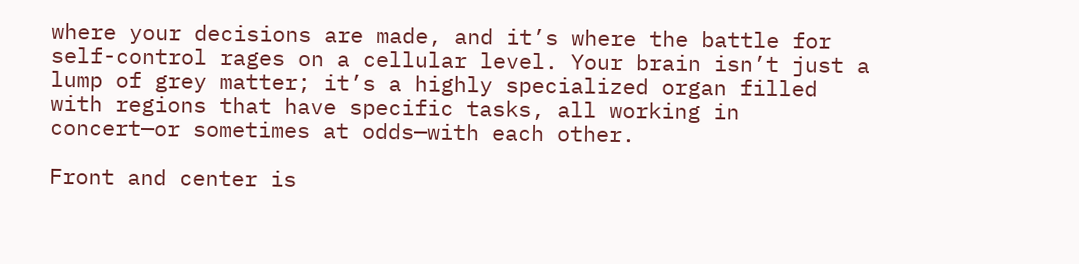where your decisions are made, and it’s where the battle for self-control rages on a cellular level. Your brain isn’t just a lump of grey matter; it’s a highly specialized organ filled with regions that have specific tasks, all working in concert—or sometimes at odds—with each other.

Front and center is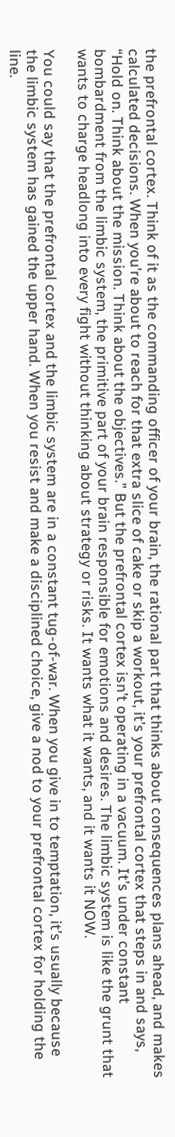the prefrontal cortex. Think of it as the commanding officer of your brain, the rational part that thinks about consequences plans ahead, and makes calculated decisions. When you’re about to reach for that extra slice of cake or skip a workout, it’s your prefrontal cortex that steps in and says, “Hold on. Think about the mission. Think about the objectives.” But the prefrontal cortex isn’t operating in a vacuum. It’s under constant bombardment from the limbic system, the primitive part of your brain responsible for emotions and desires. The limbic system is like the grunt that wants to charge headlong into every fight without thinking about strategy or risks. It wants what it wants, and it wants it NOW.

You could say that the prefrontal cortex and the limbic system are in a constant tug-of-war. When you give in to temptation, it’s usually because the limbic system has gained the upper hand. When you resist and make a disciplined choice, give a nod to your prefrontal cortex for holding the line.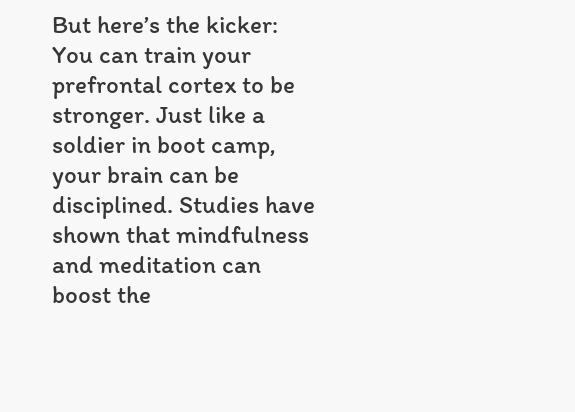But here’s the kicker: You can train your prefrontal cortex to be stronger. Just like a soldier in boot camp, your brain can be disciplined. Studies have shown that mindfulness and meditation can boost the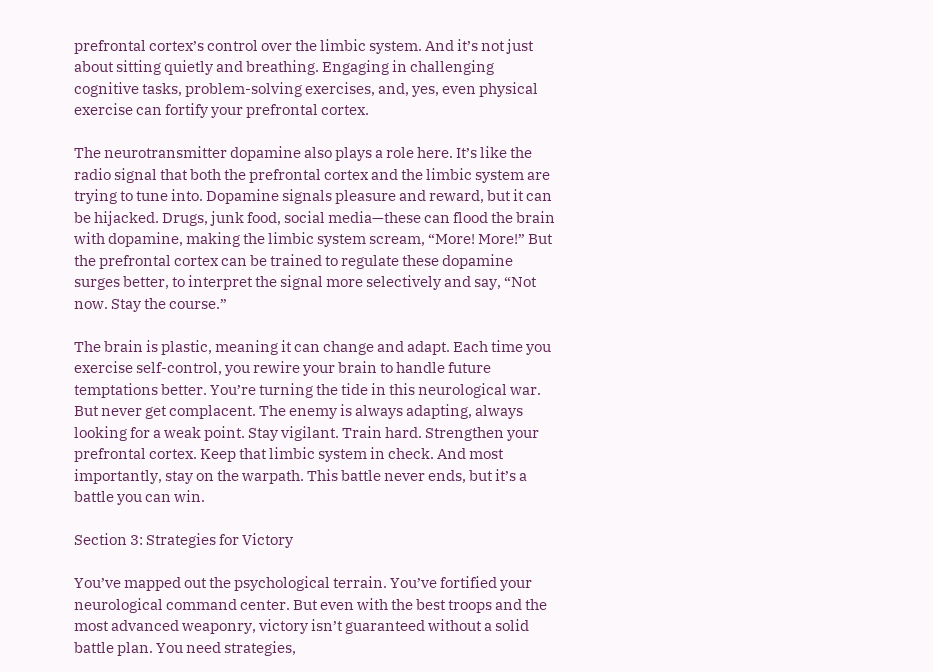prefrontal cortex’s control over the limbic system. And it’s not just about sitting quietly and breathing. Engaging in challenging cognitive tasks, problem-solving exercises, and, yes, even physical exercise can fortify your prefrontal cortex.

The neurotransmitter dopamine also plays a role here. It’s like the radio signal that both the prefrontal cortex and the limbic system are trying to tune into. Dopamine signals pleasure and reward, but it can be hijacked. Drugs, junk food, social media—these can flood the brain with dopamine, making the limbic system scream, “More! More!” But the prefrontal cortex can be trained to regulate these dopamine surges better, to interpret the signal more selectively and say, “Not now. Stay the course.”

The brain is plastic, meaning it can change and adapt. Each time you exercise self-control, you rewire your brain to handle future temptations better. You’re turning the tide in this neurological war. But never get complacent. The enemy is always adapting, always looking for a weak point. Stay vigilant. Train hard. Strengthen your prefrontal cortex. Keep that limbic system in check. And most importantly, stay on the warpath. This battle never ends, but it’s a battle you can win.

Section 3: Strategies for Victory

You’ve mapped out the psychological terrain. You’ve fortified your neurological command center. But even with the best troops and the most advanced weaponry, victory isn’t guaranteed without a solid battle plan. You need strategies,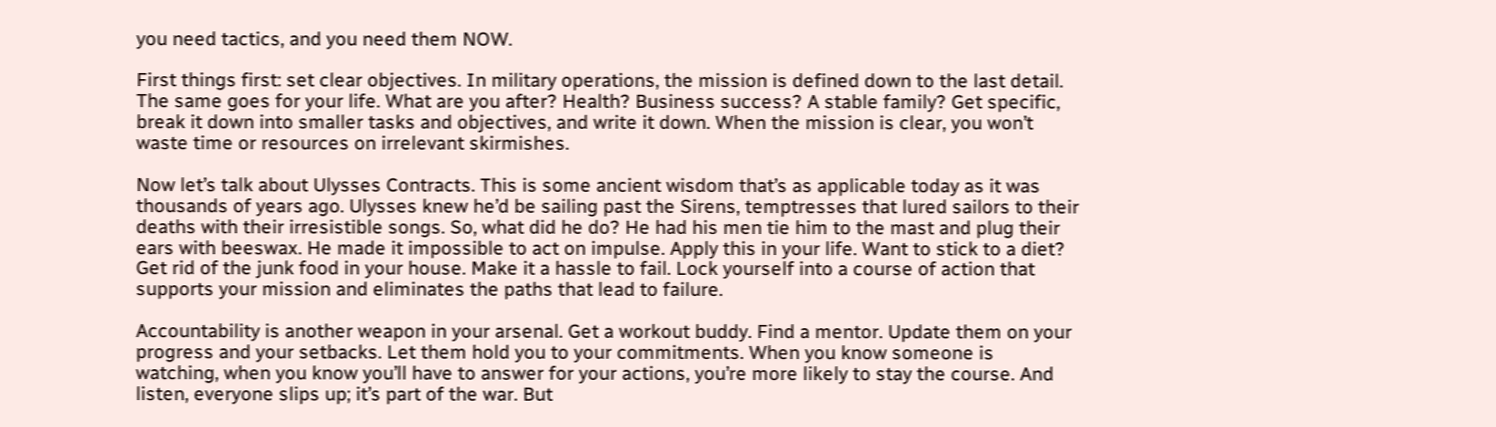you need tactics, and you need them NOW.

First things first: set clear objectives. In military operations, the mission is defined down to the last detail. The same goes for your life. What are you after? Health? Business success? A stable family? Get specific, break it down into smaller tasks and objectives, and write it down. When the mission is clear, you won’t waste time or resources on irrelevant skirmishes.

Now let’s talk about Ulysses Contracts. This is some ancient wisdom that’s as applicable today as it was thousands of years ago. Ulysses knew he’d be sailing past the Sirens, temptresses that lured sailors to their deaths with their irresistible songs. So, what did he do? He had his men tie him to the mast and plug their ears with beeswax. He made it impossible to act on impulse. Apply this in your life. Want to stick to a diet? Get rid of the junk food in your house. Make it a hassle to fail. Lock yourself into a course of action that supports your mission and eliminates the paths that lead to failure.

Accountability is another weapon in your arsenal. Get a workout buddy. Find a mentor. Update them on your progress and your setbacks. Let them hold you to your commitments. When you know someone is watching, when you know you’ll have to answer for your actions, you’re more likely to stay the course. And listen, everyone slips up; it’s part of the war. But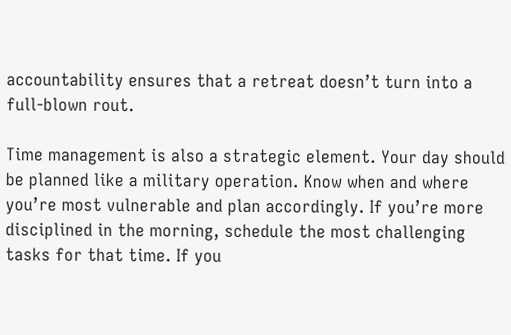accountability ensures that a retreat doesn’t turn into a full-blown rout.

Time management is also a strategic element. Your day should be planned like a military operation. Know when and where you’re most vulnerable and plan accordingly. If you’re more disciplined in the morning, schedule the most challenging tasks for that time. If you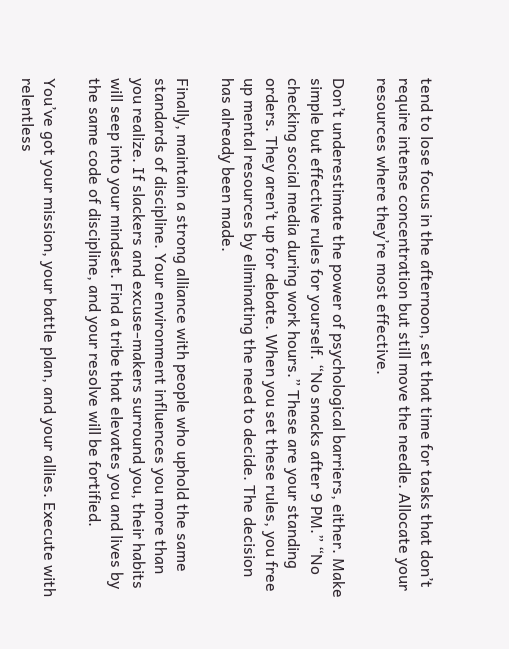tend to lose focus in the afternoon, set that time for tasks that don’t require intense concentration but still move the needle. Allocate your resources where they’re most effective.

Don’t underestimate the power of psychological barriers, either. Make simple but effective rules for yourself. “No snacks after 9 PM.” “No checking social media during work hours.” These are your standing orders. They aren’t up for debate. When you set these rules, you free up mental resources by eliminating the need to decide. The decision has already been made.

Finally, maintain a strong alliance with people who uphold the same standards of discipline. Your environment influences you more than you realize. If slackers and excuse-makers surround you, their habits will seep into your mindset. Find a tribe that elevates you and lives by the same code of discipline, and your resolve will be fortified.

You’ve got your mission, your battle plan, and your allies. Execute with relentless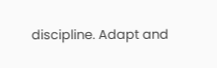discipline. Adapt and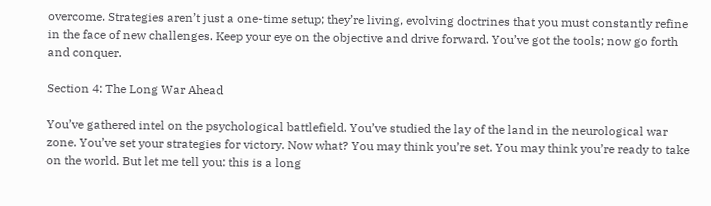overcome. Strategies aren’t just a one-time setup; they’re living, evolving doctrines that you must constantly refine in the face of new challenges. Keep your eye on the objective and drive forward. You’ve got the tools; now go forth and conquer.

Section 4: The Long War Ahead

You’ve gathered intel on the psychological battlefield. You’ve studied the lay of the land in the neurological war zone. You’ve set your strategies for victory. Now what? You may think you’re set. You may think you’re ready to take on the world. But let me tell you: this is a long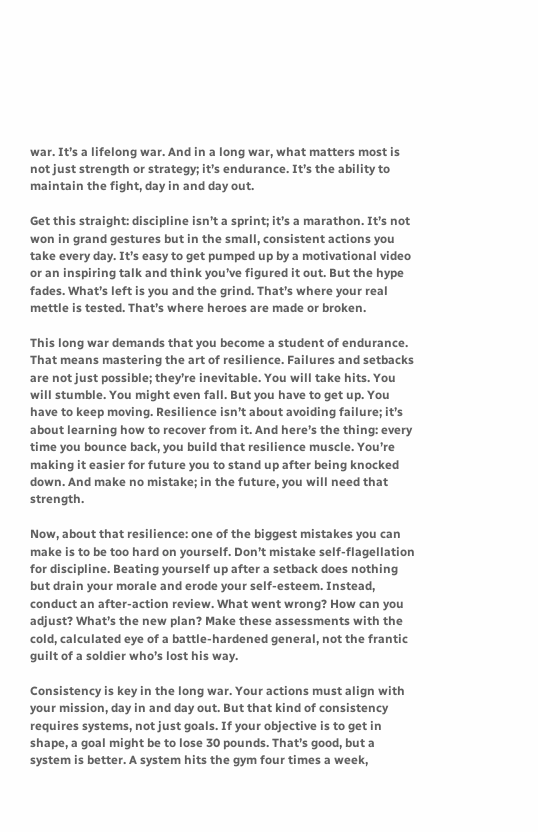war. It’s a lifelong war. And in a long war, what matters most is not just strength or strategy; it’s endurance. It’s the ability to maintain the fight, day in and day out.

Get this straight: discipline isn’t a sprint; it’s a marathon. It’s not won in grand gestures but in the small, consistent actions you take every day. It’s easy to get pumped up by a motivational video or an inspiring talk and think you’ve figured it out. But the hype fades. What’s left is you and the grind. That’s where your real mettle is tested. That’s where heroes are made or broken.

This long war demands that you become a student of endurance. That means mastering the art of resilience. Failures and setbacks are not just possible; they’re inevitable. You will take hits. You will stumble. You might even fall. But you have to get up. You have to keep moving. Resilience isn’t about avoiding failure; it’s about learning how to recover from it. And here’s the thing: every time you bounce back, you build that resilience muscle. You’re making it easier for future you to stand up after being knocked down. And make no mistake; in the future, you will need that strength.

Now, about that resilience: one of the biggest mistakes you can make is to be too hard on yourself. Don’t mistake self-flagellation for discipline. Beating yourself up after a setback does nothing but drain your morale and erode your self-esteem. Instead, conduct an after-action review. What went wrong? How can you adjust? What’s the new plan? Make these assessments with the cold, calculated eye of a battle-hardened general, not the frantic guilt of a soldier who’s lost his way.

Consistency is key in the long war. Your actions must align with your mission, day in and day out. But that kind of consistency requires systems, not just goals. If your objective is to get in shape, a goal might be to lose 30 pounds. That’s good, but a system is better. A system hits the gym four times a week,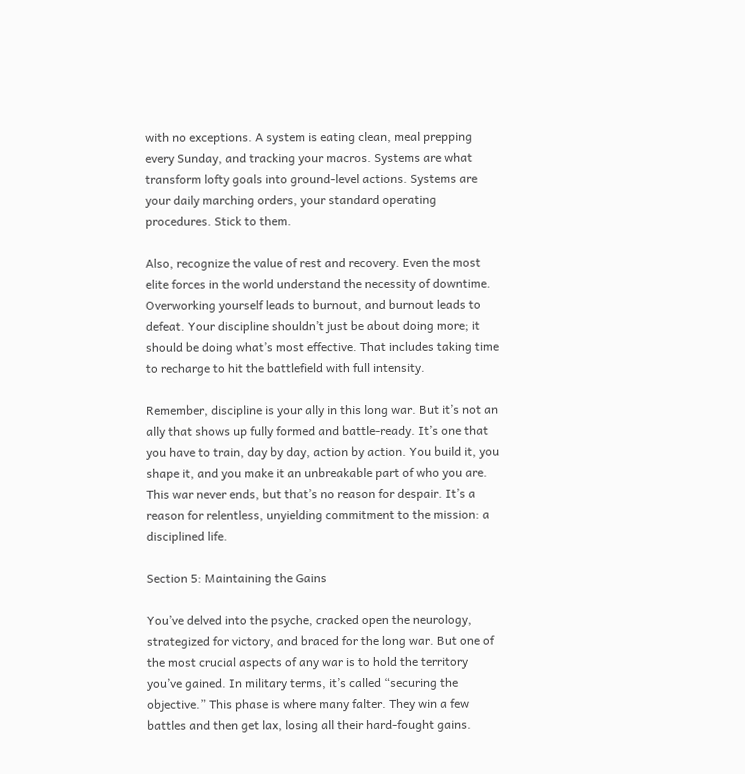with no exceptions. A system is eating clean, meal prepping every Sunday, and tracking your macros. Systems are what transform lofty goals into ground-level actions. Systems are your daily marching orders, your standard operating procedures. Stick to them.

Also, recognize the value of rest and recovery. Even the most elite forces in the world understand the necessity of downtime. Overworking yourself leads to burnout, and burnout leads to defeat. Your discipline shouldn’t just be about doing more; it should be doing what’s most effective. That includes taking time to recharge to hit the battlefield with full intensity.

Remember, discipline is your ally in this long war. But it’s not an ally that shows up fully formed and battle-ready. It’s one that you have to train, day by day, action by action. You build it, you shape it, and you make it an unbreakable part of who you are. This war never ends, but that’s no reason for despair. It’s a reason for relentless, unyielding commitment to the mission: a disciplined life.

Section 5: Maintaining the Gains

You’ve delved into the psyche, cracked open the neurology, strategized for victory, and braced for the long war. But one of the most crucial aspects of any war is to hold the territory you’ve gained. In military terms, it’s called “securing the objective.” This phase is where many falter. They win a few battles and then get lax, losing all their hard-fought gains.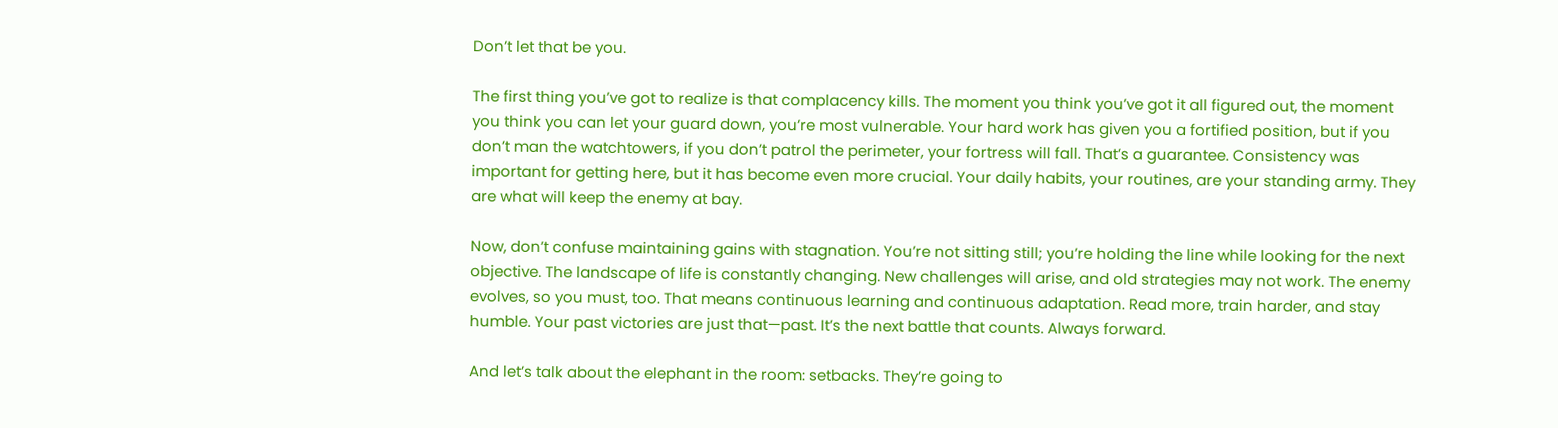Don’t let that be you.

The first thing you’ve got to realize is that complacency kills. The moment you think you’ve got it all figured out, the moment you think you can let your guard down, you’re most vulnerable. Your hard work has given you a fortified position, but if you don’t man the watchtowers, if you don’t patrol the perimeter, your fortress will fall. That’s a guarantee. Consistency was important for getting here, but it has become even more crucial. Your daily habits, your routines, are your standing army. They are what will keep the enemy at bay.

Now, don’t confuse maintaining gains with stagnation. You’re not sitting still; you’re holding the line while looking for the next objective. The landscape of life is constantly changing. New challenges will arise, and old strategies may not work. The enemy evolves, so you must, too. That means continuous learning and continuous adaptation. Read more, train harder, and stay humble. Your past victories are just that—past. It’s the next battle that counts. Always forward.

And let’s talk about the elephant in the room: setbacks. They’re going to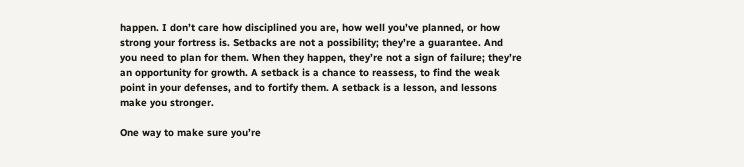happen. I don’t care how disciplined you are, how well you’ve planned, or how strong your fortress is. Setbacks are not a possibility; they’re a guarantee. And you need to plan for them. When they happen, they’re not a sign of failure; they’re an opportunity for growth. A setback is a chance to reassess, to find the weak point in your defenses, and to fortify them. A setback is a lesson, and lessons make you stronger.

One way to make sure you’re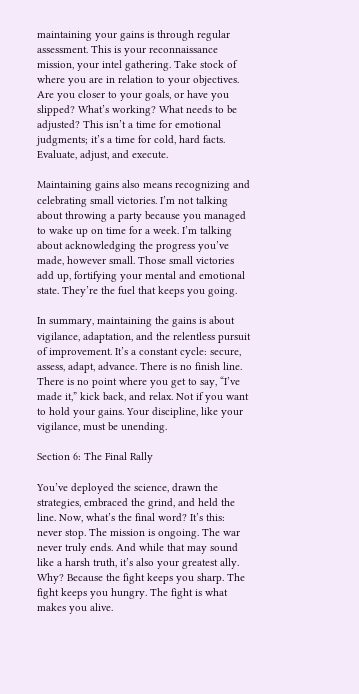maintaining your gains is through regular assessment. This is your reconnaissance mission, your intel gathering. Take stock of where you are in relation to your objectives. Are you closer to your goals, or have you slipped? What’s working? What needs to be adjusted? This isn’t a time for emotional judgments; it’s a time for cold, hard facts. Evaluate, adjust, and execute.

Maintaining gains also means recognizing and celebrating small victories. I’m not talking about throwing a party because you managed to wake up on time for a week. I’m talking about acknowledging the progress you’ve made, however small. Those small victories add up, fortifying your mental and emotional state. They’re the fuel that keeps you going.

In summary, maintaining the gains is about vigilance, adaptation, and the relentless pursuit of improvement. It’s a constant cycle: secure, assess, adapt, advance. There is no finish line. There is no point where you get to say, “I’ve made it,” kick back, and relax. Not if you want to hold your gains. Your discipline, like your vigilance, must be unending.

Section 6: The Final Rally

You’ve deployed the science, drawn the strategies, embraced the grind, and held the line. Now, what’s the final word? It’s this: never stop. The mission is ongoing. The war never truly ends. And while that may sound like a harsh truth, it’s also your greatest ally. Why? Because the fight keeps you sharp. The fight keeps you hungry. The fight is what makes you alive.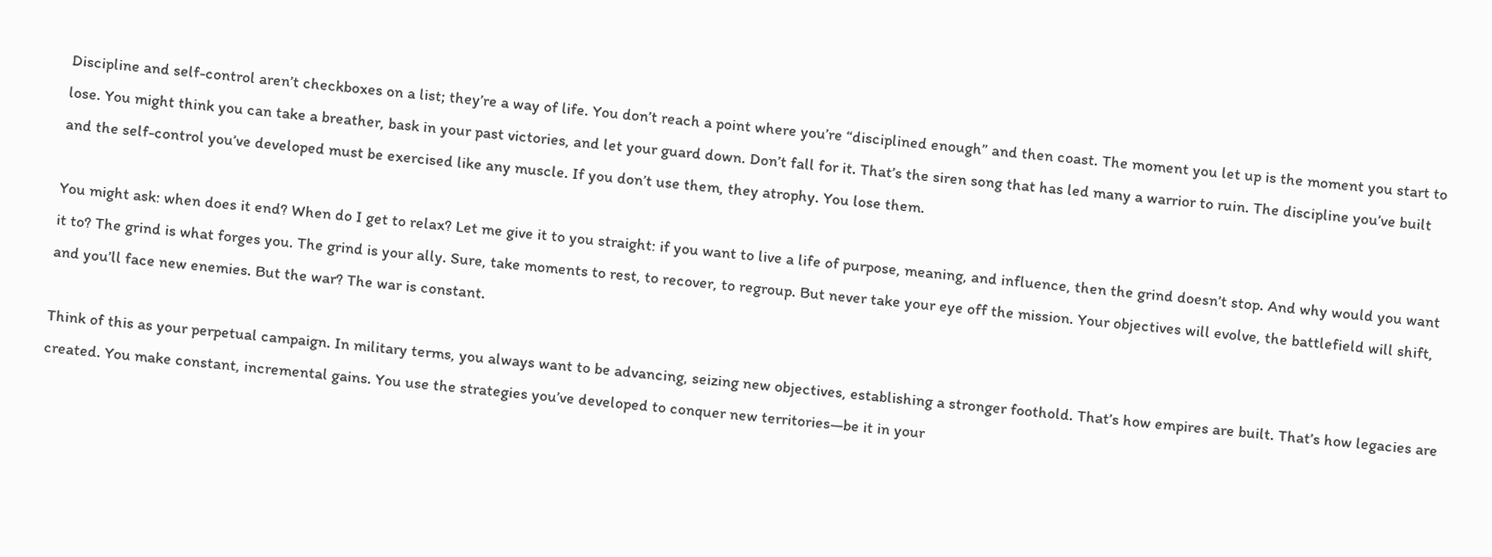Discipline and self-control aren’t checkboxes on a list; they’re a way of life. You don’t reach a point where you’re “disciplined enough” and then coast. The moment you let up is the moment you start to lose. You might think you can take a breather, bask in your past victories, and let your guard down. Don’t fall for it. That’s the siren song that has led many a warrior to ruin. The discipline you’ve built and the self-control you’ve developed must be exercised like any muscle. If you don’t use them, they atrophy. You lose them.

You might ask: when does it end? When do I get to relax? Let me give it to you straight: if you want to live a life of purpose, meaning, and influence, then the grind doesn’t stop. And why would you want it to? The grind is what forges you. The grind is your ally. Sure, take moments to rest, to recover, to regroup. But never take your eye off the mission. Your objectives will evolve, the battlefield will shift, and you’ll face new enemies. But the war? The war is constant.

Think of this as your perpetual campaign. In military terms, you always want to be advancing, seizing new objectives, establishing a stronger foothold. That’s how empires are built. That’s how legacies are created. You make constant, incremental gains. You use the strategies you’ve developed to conquer new territories—be it in your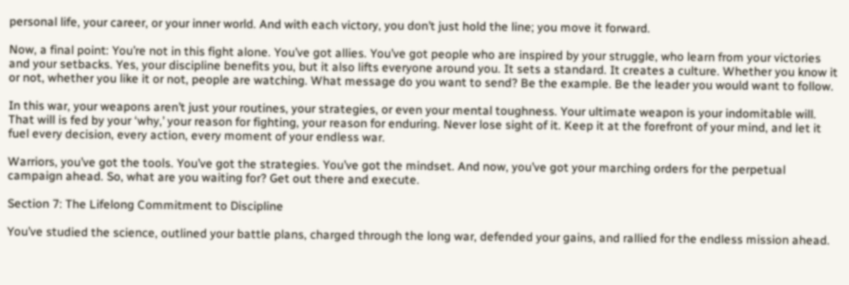personal life, your career, or your inner world. And with each victory, you don’t just hold the line; you move it forward.

Now, a final point: You’re not in this fight alone. You’ve got allies. You’ve got people who are inspired by your struggle, who learn from your victories and your setbacks. Yes, your discipline benefits you, but it also lifts everyone around you. It sets a standard. It creates a culture. Whether you know it or not, whether you like it or not, people are watching. What message do you want to send? Be the example. Be the leader you would want to follow.

In this war, your weapons aren’t just your routines, your strategies, or even your mental toughness. Your ultimate weapon is your indomitable will. That will is fed by your ‘why,’ your reason for fighting, your reason for enduring. Never lose sight of it. Keep it at the forefront of your mind, and let it fuel every decision, every action, every moment of your endless war.

Warriors, you’ve got the tools. You’ve got the strategies. You’ve got the mindset. And now, you’ve got your marching orders for the perpetual campaign ahead. So, what are you waiting for? Get out there and execute.

Section 7: The Lifelong Commitment to Discipline

You’ve studied the science, outlined your battle plans, charged through the long war, defended your gains, and rallied for the endless mission ahead.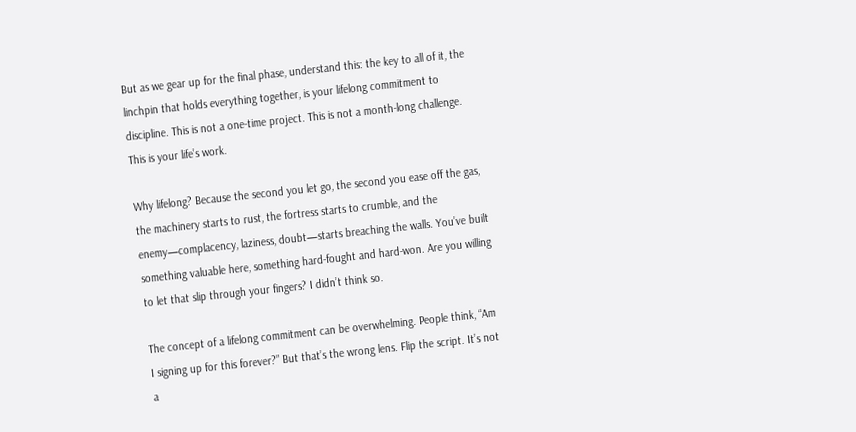But as we gear up for the final phase, understand this: the key to all of it, the linchpin that holds everything together, is your lifelong commitment to discipline. This is not a one-time project. This is not a month-long challenge. This is your life’s work.

Why lifelong? Because the second you let go, the second you ease off the gas, the machinery starts to rust, the fortress starts to crumble, and the enemy—complacency, laziness, doubt—starts breaching the walls. You’ve built something valuable here, something hard-fought and hard-won. Are you willing to let that slip through your fingers? I didn’t think so.

The concept of a lifelong commitment can be overwhelming. People think, “Am I signing up for this forever?” But that’s the wrong lens. Flip the script. It’s not a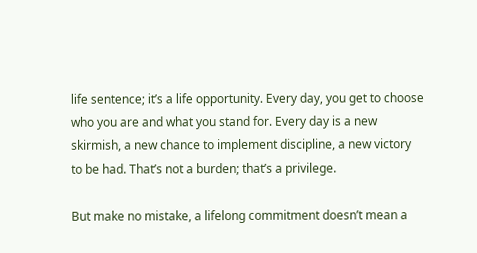life sentence; it’s a life opportunity. Every day, you get to choose who you are and what you stand for. Every day is a new skirmish, a new chance to implement discipline, a new victory to be had. That’s not a burden; that’s a privilege.

But make no mistake, a lifelong commitment doesn’t mean a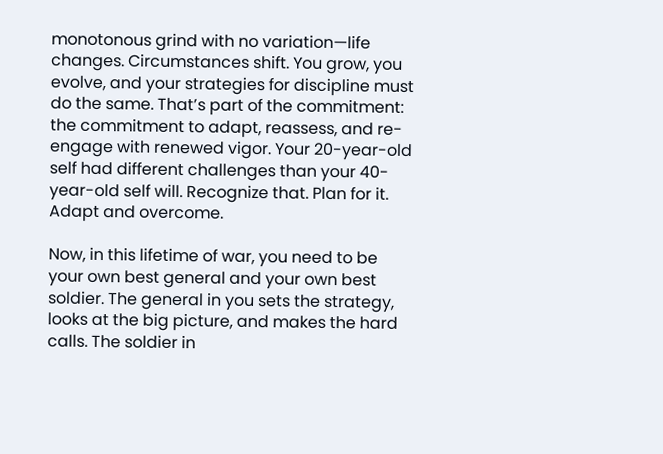monotonous grind with no variation—life changes. Circumstances shift. You grow, you evolve, and your strategies for discipline must do the same. That’s part of the commitment: the commitment to adapt, reassess, and re-engage with renewed vigor. Your 20-year-old self had different challenges than your 40-year-old self will. Recognize that. Plan for it. Adapt and overcome.

Now, in this lifetime of war, you need to be your own best general and your own best soldier. The general in you sets the strategy, looks at the big picture, and makes the hard calls. The soldier in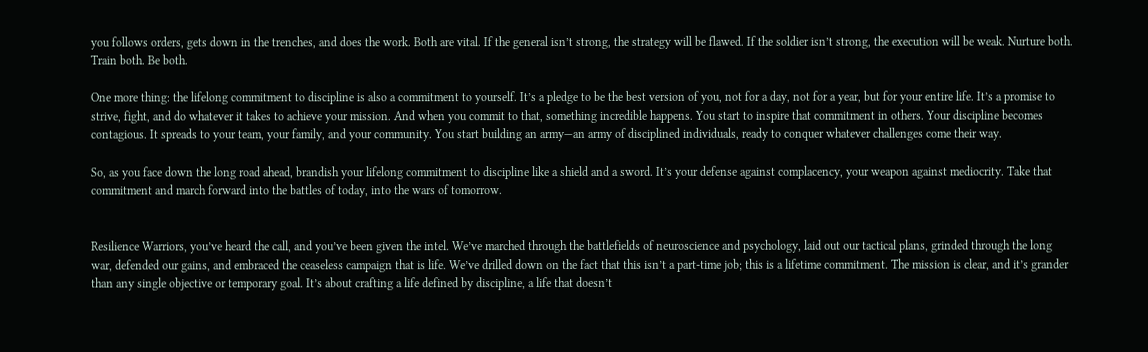you follows orders, gets down in the trenches, and does the work. Both are vital. If the general isn’t strong, the strategy will be flawed. If the soldier isn’t strong, the execution will be weak. Nurture both. Train both. Be both.

One more thing: the lifelong commitment to discipline is also a commitment to yourself. It’s a pledge to be the best version of you, not for a day, not for a year, but for your entire life. It’s a promise to strive, fight, and do whatever it takes to achieve your mission. And when you commit to that, something incredible happens. You start to inspire that commitment in others. Your discipline becomes contagious. It spreads to your team, your family, and your community. You start building an army—an army of disciplined individuals, ready to conquer whatever challenges come their way.

So, as you face down the long road ahead, brandish your lifelong commitment to discipline like a shield and a sword. It’s your defense against complacency, your weapon against mediocrity. Take that commitment and march forward into the battles of today, into the wars of tomorrow.


Resilience Warriors, you’ve heard the call, and you’ve been given the intel. We’ve marched through the battlefields of neuroscience and psychology, laid out our tactical plans, grinded through the long war, defended our gains, and embraced the ceaseless campaign that is life. We’ve drilled down on the fact that this isn’t a part-time job; this is a lifetime commitment. The mission is clear, and it’s grander than any single objective or temporary goal. It’s about crafting a life defined by discipline, a life that doesn’t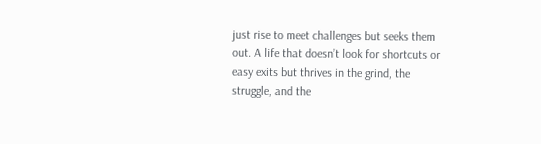just rise to meet challenges but seeks them out. A life that doesn’t look for shortcuts or easy exits but thrives in the grind, the struggle, and the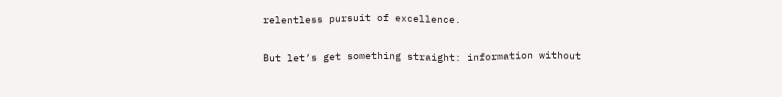relentless pursuit of excellence.

But let’s get something straight: information without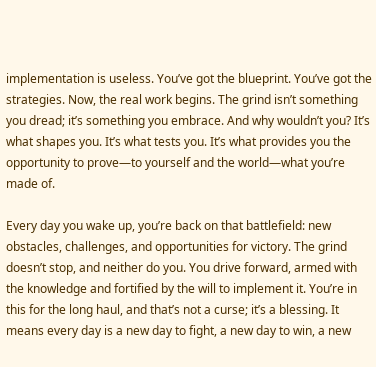implementation is useless. You’ve got the blueprint. You’ve got the strategies. Now, the real work begins. The grind isn’t something you dread; it’s something you embrace. And why wouldn’t you? It’s what shapes you. It’s what tests you. It’s what provides you the opportunity to prove—to yourself and the world—what you’re made of.

Every day you wake up, you’re back on that battlefield: new obstacles, challenges, and opportunities for victory. The grind doesn’t stop, and neither do you. You drive forward, armed with the knowledge and fortified by the will to implement it. You’re in this for the long haul, and that’s not a curse; it’s a blessing. It means every day is a new day to fight, a new day to win, a new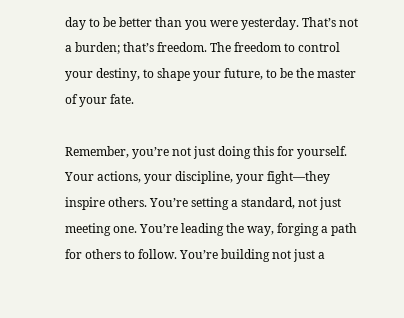day to be better than you were yesterday. That’s not a burden; that’s freedom. The freedom to control your destiny, to shape your future, to be the master of your fate.

Remember, you’re not just doing this for yourself. Your actions, your discipline, your fight—they inspire others. You’re setting a standard, not just meeting one. You’re leading the way, forging a path for others to follow. You’re building not just a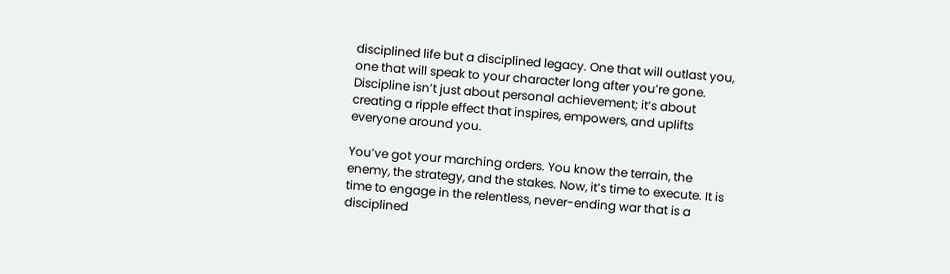disciplined life but a disciplined legacy. One that will outlast you, one that will speak to your character long after you’re gone. Discipline isn’t just about personal achievement; it’s about creating a ripple effect that inspires, empowers, and uplifts everyone around you.

You’ve got your marching orders. You know the terrain, the enemy, the strategy, and the stakes. Now, it’s time to execute. It is time to engage in the relentless, never-ending war that is a disciplined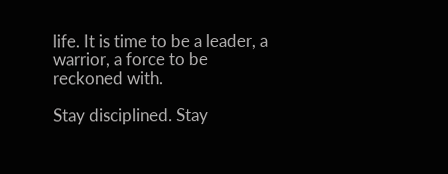life. It is time to be a leader, a warrior, a force to be reckoned with.

Stay disciplined. Stay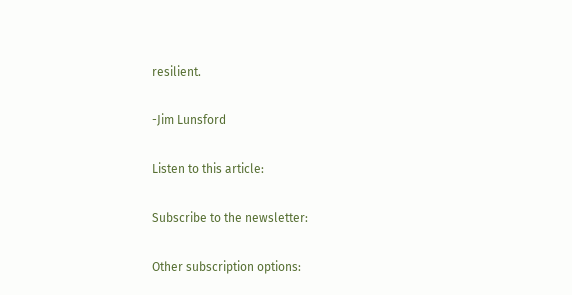resilient.

-Jim Lunsford

Listen to this article:

Subscribe to the newsletter:

Other subscription options: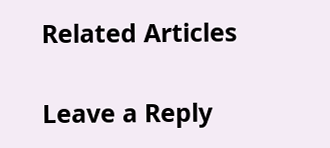Related Articles

Leave a Reply